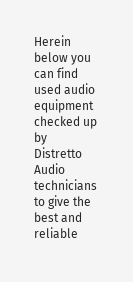Herein below you can find used audio equipment checked up by Distretto Audio technicians to give the best and reliable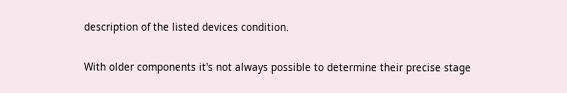description of the listed devices condition.

With older components it's not always possible to determine their precise stage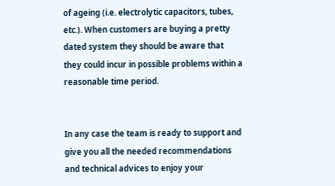of ageing (i.e. electrolytic capacitors, tubes, etc.). When customers are buying a pretty dated system they should be aware that they could incur in possible problems within a reasonable time period.


In any case the team is ready to support and give you all the needed recommendations and technical advices to enjoy your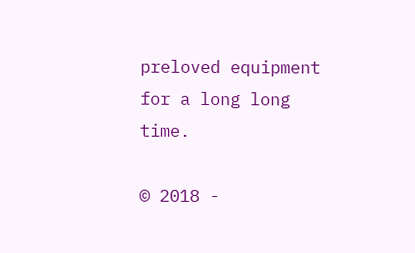preloved equipment for a long long time.

© 2018 -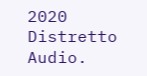2020 Distretto Audio.